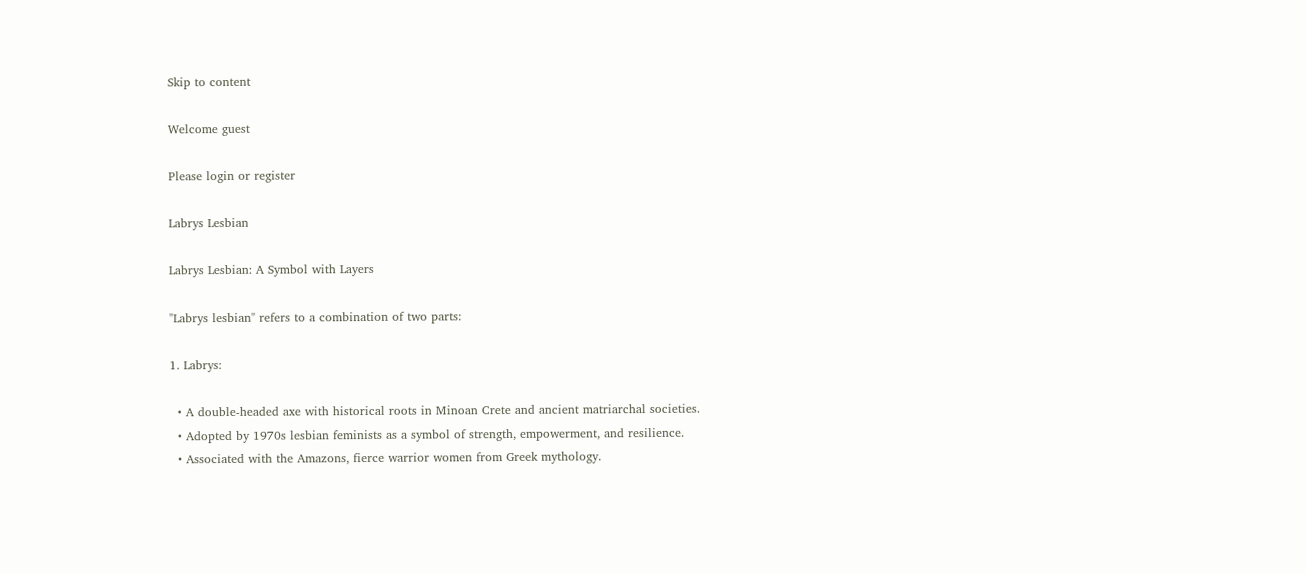Skip to content

Welcome guest

Please login or register

Labrys Lesbian

Labrys Lesbian: A Symbol with Layers

"Labrys lesbian" refers to a combination of two parts:

1. Labrys:

  • A double-headed axe with historical roots in Minoan Crete and ancient matriarchal societies.
  • Adopted by 1970s lesbian feminists as a symbol of strength, empowerment, and resilience.
  • Associated with the Amazons, fierce warrior women from Greek mythology.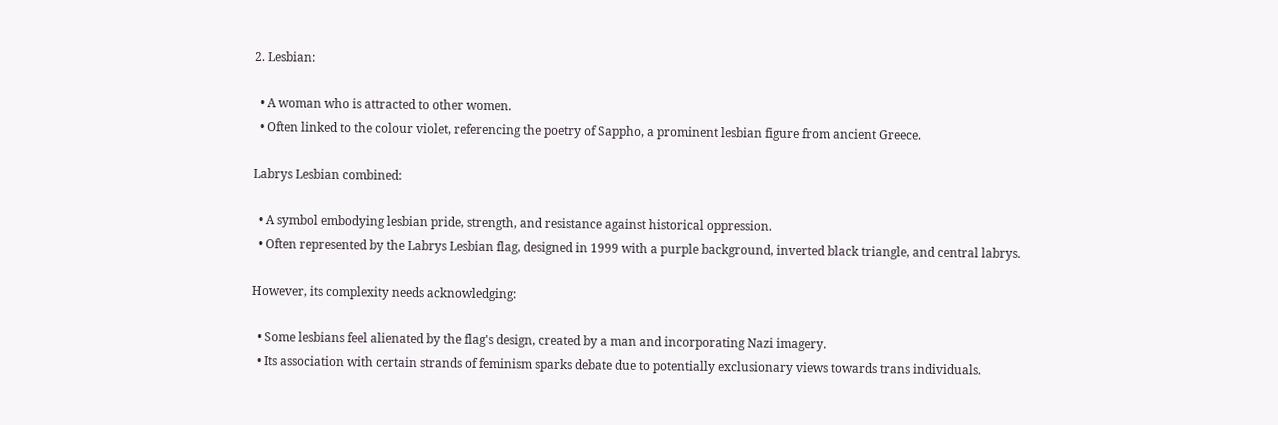2. Lesbian:

  • A woman who is attracted to other women.
  • Often linked to the colour violet, referencing the poetry of Sappho, a prominent lesbian figure from ancient Greece.

Labrys Lesbian combined:

  • A symbol embodying lesbian pride, strength, and resistance against historical oppression.
  • Often represented by the Labrys Lesbian flag, designed in 1999 with a purple background, inverted black triangle, and central labrys.

However, its complexity needs acknowledging:

  • Some lesbians feel alienated by the flag's design, created by a man and incorporating Nazi imagery.
  • Its association with certain strands of feminism sparks debate due to potentially exclusionary views towards trans individuals.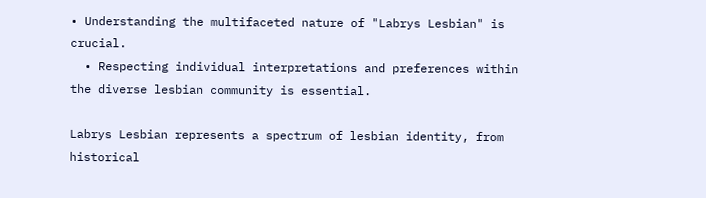• Understanding the multifaceted nature of "Labrys Lesbian" is crucial.
  • Respecting individual interpretations and preferences within the diverse lesbian community is essential.

Labrys Lesbian represents a spectrum of lesbian identity, from historical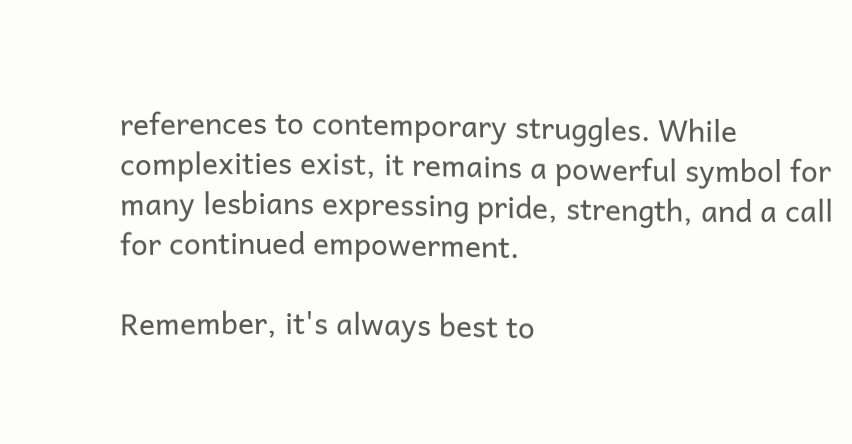references to contemporary struggles. While complexities exist, it remains a powerful symbol for many lesbians expressing pride, strength, and a call for continued empowerment.

Remember, it's always best to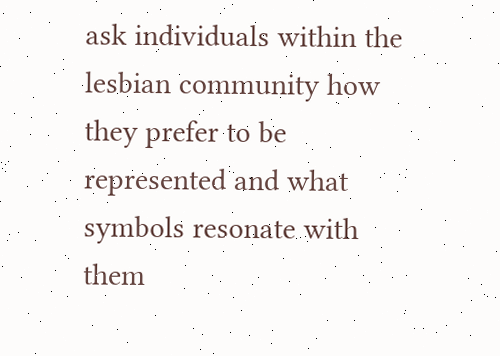ask individuals within the lesbian community how they prefer to be represented and what symbols resonate with them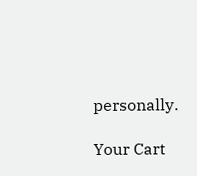personally.

Your Cart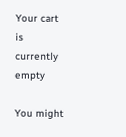Your cart is currently empty

You might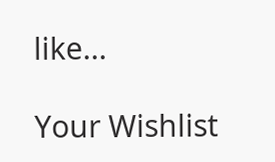like...

Your Wishlist